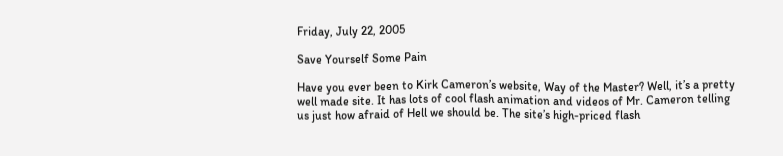Friday, July 22, 2005

Save Yourself Some Pain

Have you ever been to Kirk Cameron’s website, Way of the Master? Well, it’s a pretty well made site. It has lots of cool flash animation and videos of Mr. Cameron telling us just how afraid of Hell we should be. The site’s high-priced flash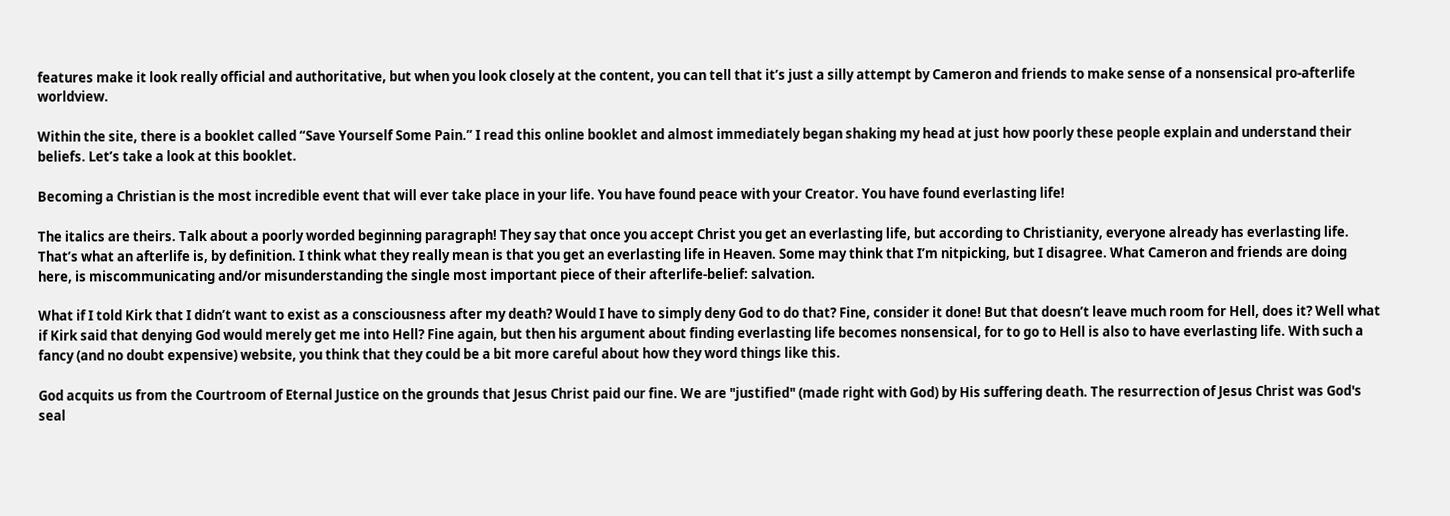features make it look really official and authoritative, but when you look closely at the content, you can tell that it’s just a silly attempt by Cameron and friends to make sense of a nonsensical pro-afterlife worldview.

Within the site, there is a booklet called “Save Yourself Some Pain.” I read this online booklet and almost immediately began shaking my head at just how poorly these people explain and understand their beliefs. Let’s take a look at this booklet.

Becoming a Christian is the most incredible event that will ever take place in your life. You have found peace with your Creator. You have found everlasting life!

The italics are theirs. Talk about a poorly worded beginning paragraph! They say that once you accept Christ you get an everlasting life, but according to Christianity, everyone already has everlasting life. That’s what an afterlife is, by definition. I think what they really mean is that you get an everlasting life in Heaven. Some may think that I’m nitpicking, but I disagree. What Cameron and friends are doing here, is miscommunicating and/or misunderstanding the single most important piece of their afterlife-belief: salvation.

What if I told Kirk that I didn’t want to exist as a consciousness after my death? Would I have to simply deny God to do that? Fine, consider it done! But that doesn’t leave much room for Hell, does it? Well what if Kirk said that denying God would merely get me into Hell? Fine again, but then his argument about finding everlasting life becomes nonsensical, for to go to Hell is also to have everlasting life. With such a fancy (and no doubt expensive) website, you think that they could be a bit more careful about how they word things like this.

God acquits us from the Courtroom of Eternal Justice on the grounds that Jesus Christ paid our fine. We are "justified" (made right with God) by His suffering death. The resurrection of Jesus Christ was God's seal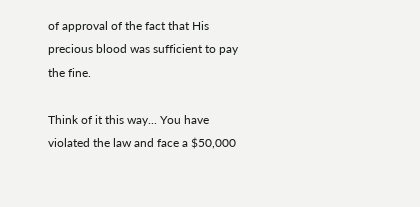of approval of the fact that His precious blood was sufficient to pay the fine.

Think of it this way... You have violated the law and face a $50,000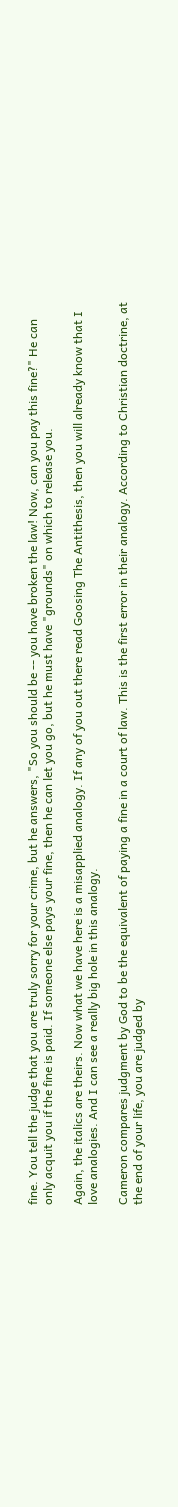fine. You tell the judge that you are truly sorry for your crime, but he answers, "So you should be -- you have broken the law! Now, can you pay this fine?" He can only acquit you if the fine is paid. If someone else pays your fine, then he can let you go, but he must have "grounds" on which to release you.

Again, the italics are theirs. Now what we have here is a misapplied analogy. If any of you out there read Goosing The Antithesis, then you will already know that I love analogies. And I can see a really big hole in this analogy.

Cameron compares judgment by God to be the equivalent of paying a fine in a court of law. This is the first error in their analogy. According to Christian doctrine, at the end of your life, you are judged by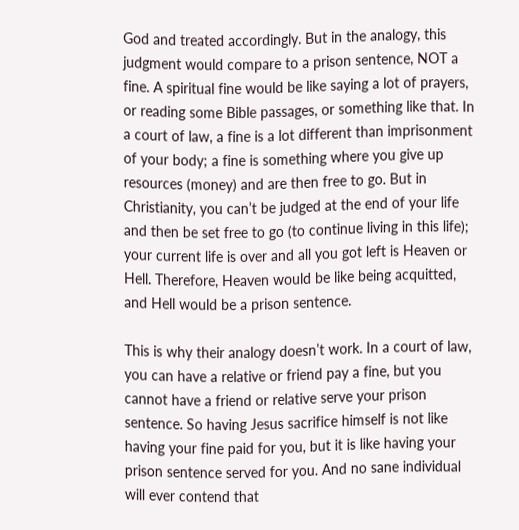God and treated accordingly. But in the analogy, this judgment would compare to a prison sentence, NOT a fine. A spiritual fine would be like saying a lot of prayers, or reading some Bible passages, or something like that. In a court of law, a fine is a lot different than imprisonment of your body; a fine is something where you give up resources (money) and are then free to go. But in Christianity, you can’t be judged at the end of your life and then be set free to go (to continue living in this life); your current life is over and all you got left is Heaven or Hell. Therefore, Heaven would be like being acquitted, and Hell would be a prison sentence.

This is why their analogy doesn’t work. In a court of law, you can have a relative or friend pay a fine, but you cannot have a friend or relative serve your prison sentence. So having Jesus sacrifice himself is not like having your fine paid for you, but it is like having your prison sentence served for you. And no sane individual will ever contend that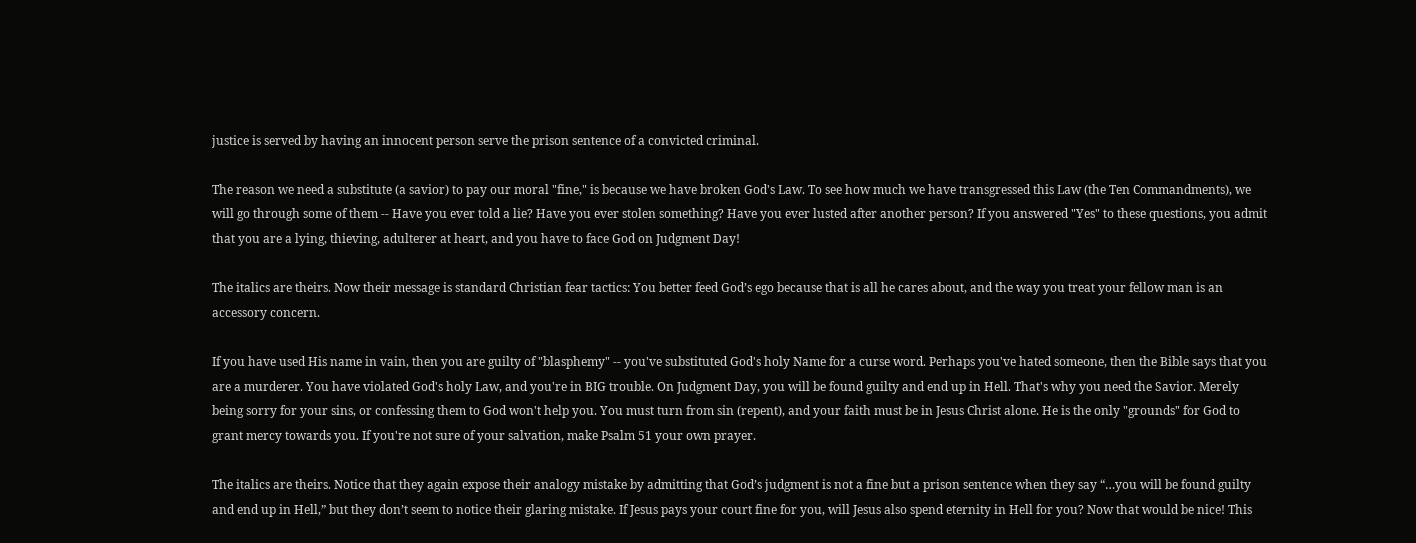justice is served by having an innocent person serve the prison sentence of a convicted criminal.

The reason we need a substitute (a savior) to pay our moral "fine," is because we have broken God's Law. To see how much we have transgressed this Law (the Ten Commandments), we will go through some of them -- Have you ever told a lie? Have you ever stolen something? Have you ever lusted after another person? If you answered "Yes" to these questions, you admit that you are a lying, thieving, adulterer at heart, and you have to face God on Judgment Day!

The italics are theirs. Now their message is standard Christian fear tactics: You better feed God’s ego because that is all he cares about, and the way you treat your fellow man is an accessory concern.

If you have used His name in vain, then you are guilty of "blasphemy" -- you've substituted God's holy Name for a curse word. Perhaps you've hated someone, then the Bible says that you are a murderer. You have violated God's holy Law, and you're in BIG trouble. On Judgment Day, you will be found guilty and end up in Hell. That's why you need the Savior. Merely being sorry for your sins, or confessing them to God won't help you. You must turn from sin (repent), and your faith must be in Jesus Christ alone. He is the only "grounds" for God to grant mercy towards you. If you're not sure of your salvation, make Psalm 51 your own prayer.

The italics are theirs. Notice that they again expose their analogy mistake by admitting that God’s judgment is not a fine but a prison sentence when they say “…you will be found guilty and end up in Hell,” but they don’t seem to notice their glaring mistake. If Jesus pays your court fine for you, will Jesus also spend eternity in Hell for you? Now that would be nice! This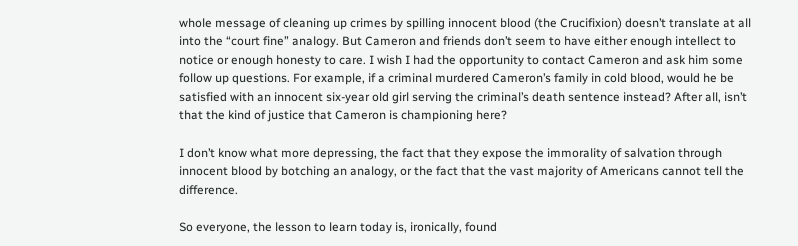whole message of cleaning up crimes by spilling innocent blood (the Crucifixion) doesn’t translate at all into the “court fine” analogy. But Cameron and friends don’t seem to have either enough intellect to notice or enough honesty to care. I wish I had the opportunity to contact Cameron and ask him some follow up questions. For example, if a criminal murdered Cameron’s family in cold blood, would he be satisfied with an innocent six-year old girl serving the criminal’s death sentence instead? After all, isn’t that the kind of justice that Cameron is championing here?

I don’t know what more depressing, the fact that they expose the immorality of salvation through innocent blood by botching an analogy, or the fact that the vast majority of Americans cannot tell the difference.

So everyone, the lesson to learn today is, ironically, found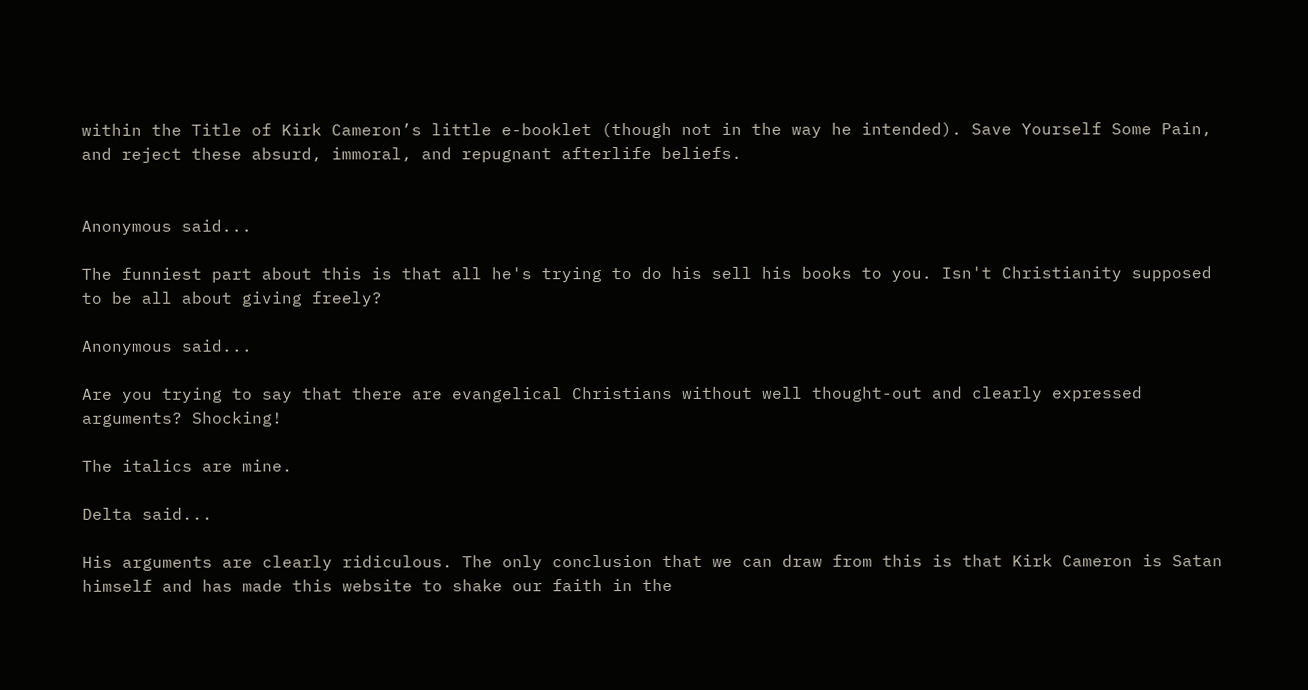within the Title of Kirk Cameron’s little e-booklet (though not in the way he intended). Save Yourself Some Pain, and reject these absurd, immoral, and repugnant afterlife beliefs.


Anonymous said...

The funniest part about this is that all he's trying to do his sell his books to you. Isn't Christianity supposed to be all about giving freely?

Anonymous said...

Are you trying to say that there are evangelical Christians without well thought-out and clearly expressed arguments? Shocking!

The italics are mine.

Delta said...

His arguments are clearly ridiculous. The only conclusion that we can draw from this is that Kirk Cameron is Satan himself and has made this website to shake our faith in the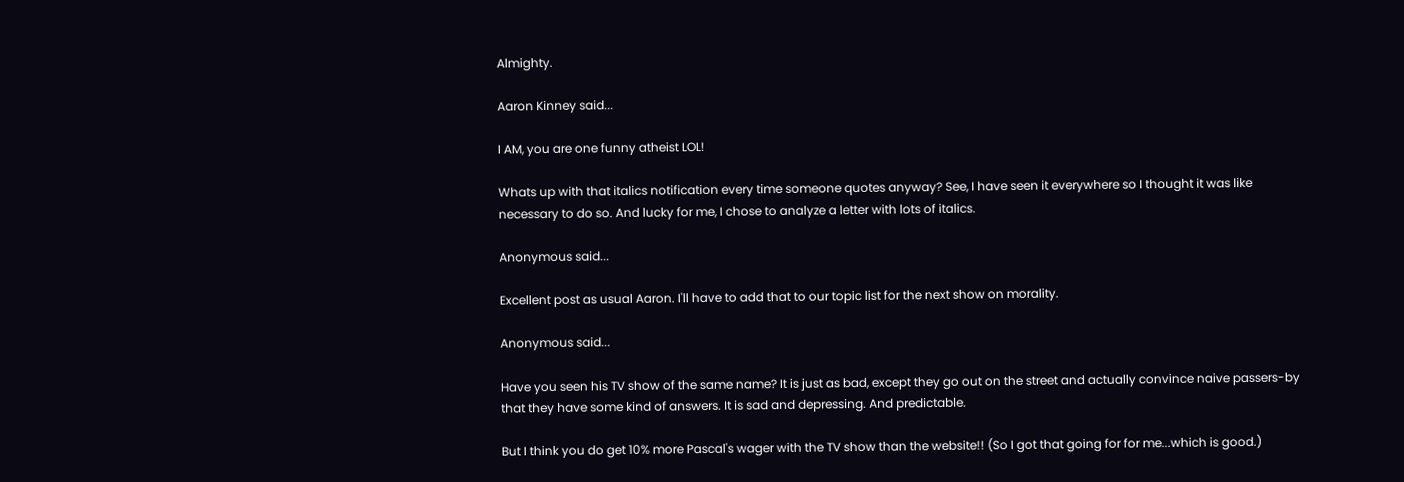Almighty.

Aaron Kinney said...

I AM, you are one funny atheist LOL!

Whats up with that italics notification every time someone quotes anyway? See, I have seen it everywhere so I thought it was like necessary to do so. And lucky for me, I chose to analyze a letter with lots of italics.

Anonymous said...

Excellent post as usual Aaron. I'll have to add that to our topic list for the next show on morality.

Anonymous said...

Have you seen his TV show of the same name? It is just as bad, except they go out on the street and actually convince naive passers-by that they have some kind of answers. It is sad and depressing. And predictable.

But I think you do get 10% more Pascal's wager with the TV show than the website!! (So I got that going for for me...which is good.)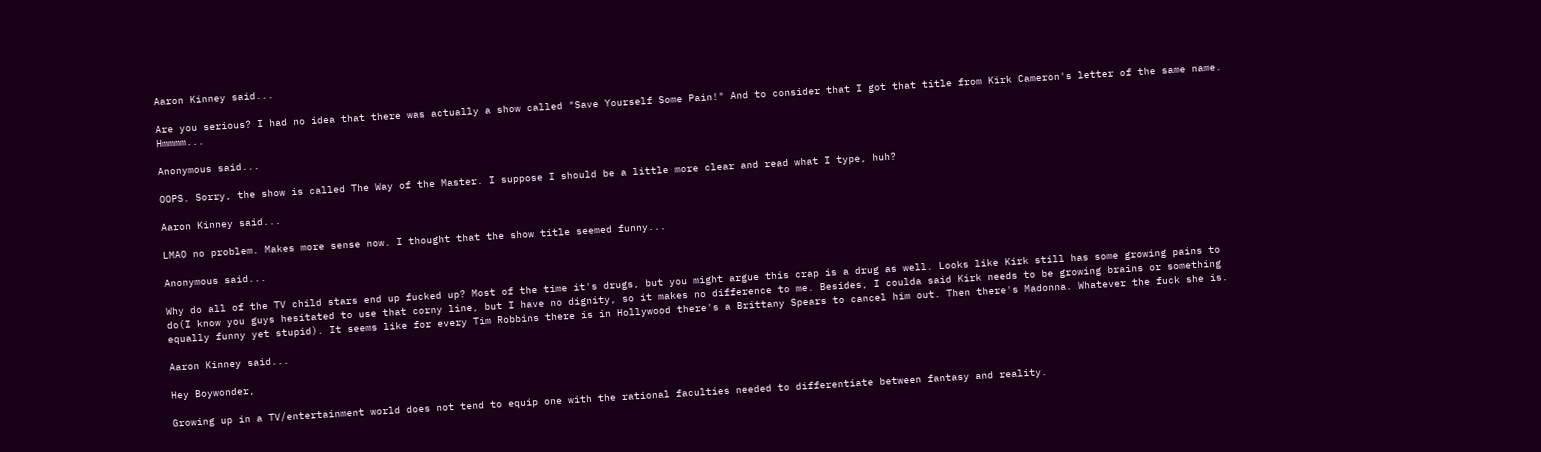Aaron Kinney said...

Are you serious? I had no idea that there was actually a show called "Save Yourself Some Pain!" And to consider that I got that title from Kirk Cameron's letter of the same name. Hmmmm...

Anonymous said...

OOPS. Sorry, the show is called The Way of the Master. I suppose I should be a little more clear and read what I type, huh?

Aaron Kinney said...

LMAO no problem. Makes more sense now. I thought that the show title seemed funny...

Anonymous said...

Why do all of the TV child stars end up fucked up? Most of the time it's drugs, but you might argue this crap is a drug as well. Looks like Kirk still has some growing pains to do(I know you guys hesitated to use that corny line, but I have no dignity, so it makes no difference to me. Besides, I coulda said Kirk needs to be growing brains or something equally funny yet stupid). It seems like for every Tim Robbins there is in Hollywood there's a Brittany Spears to cancel him out. Then there's Madonna. Whatever the fuck she is.

Aaron Kinney said...

Hey Boywonder,

Growing up in a TV/entertainment world does not tend to equip one with the rational faculties needed to differentiate between fantasy and reality.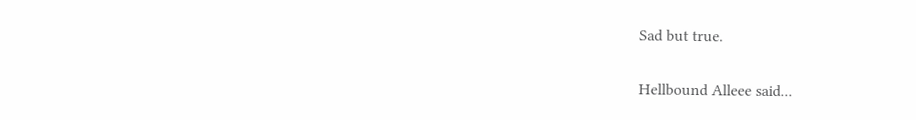Sad but true.

Hellbound Alleee said...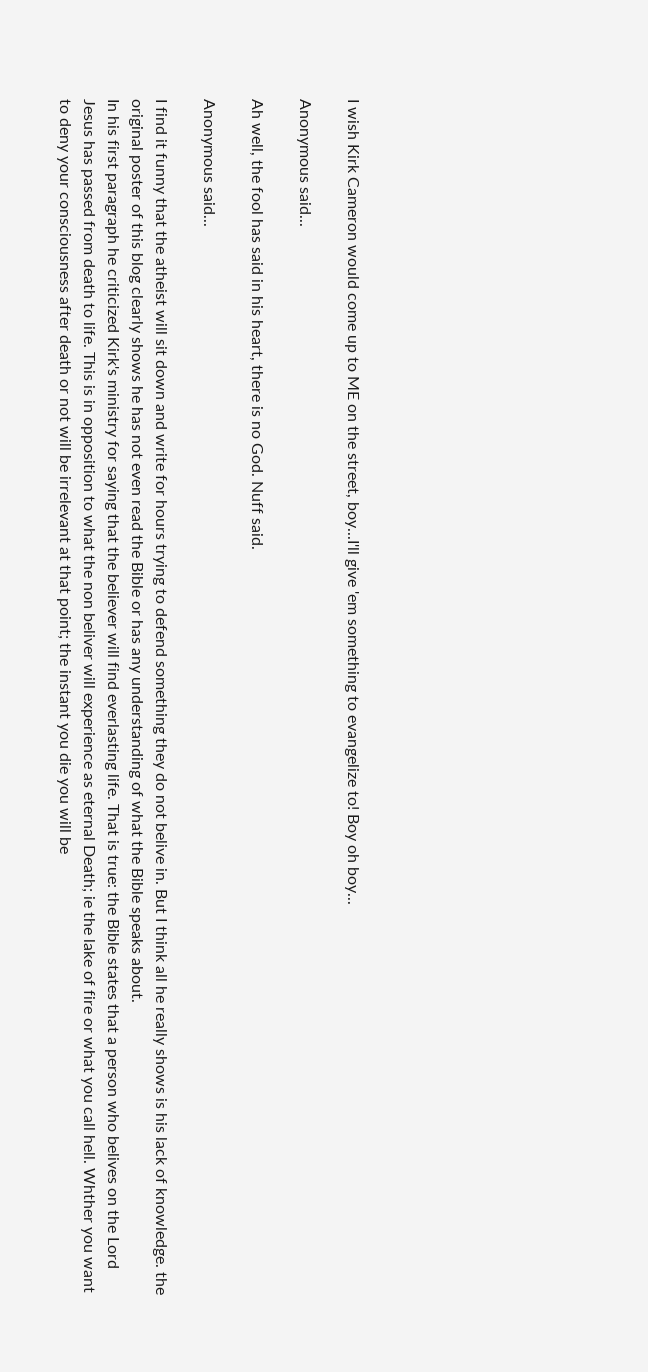I wish Kirk Cameron would come up to ME on the street, boy...I'll give 'em something to evangelize to! Boy oh boy...

Anonymous said...

Ah well, the fool has said in his heart, there is no God. Nuff said.

Anonymous said...

I find it funny that the atheist will sit down and write for hours trying to defend something they do not belive in. But I think all he really shows is his lack of knowledge. the original poster of this blog clearly shows he has not even read the Bible or has any understanding of what the Bible speaks about.
In his first paragraph he criticized Kirk's ministry for saying that the believer will find everlasting life. That is true: the Bible states that a person who belives on the Lord Jesus has passed from death to life. This is in opposition to what the non beliver will experience as eternal Death; ie the lake of fire or what you call hell. Whther you want to deny your consciousness after death or not will be irrelevant at that point; the instant you die you will be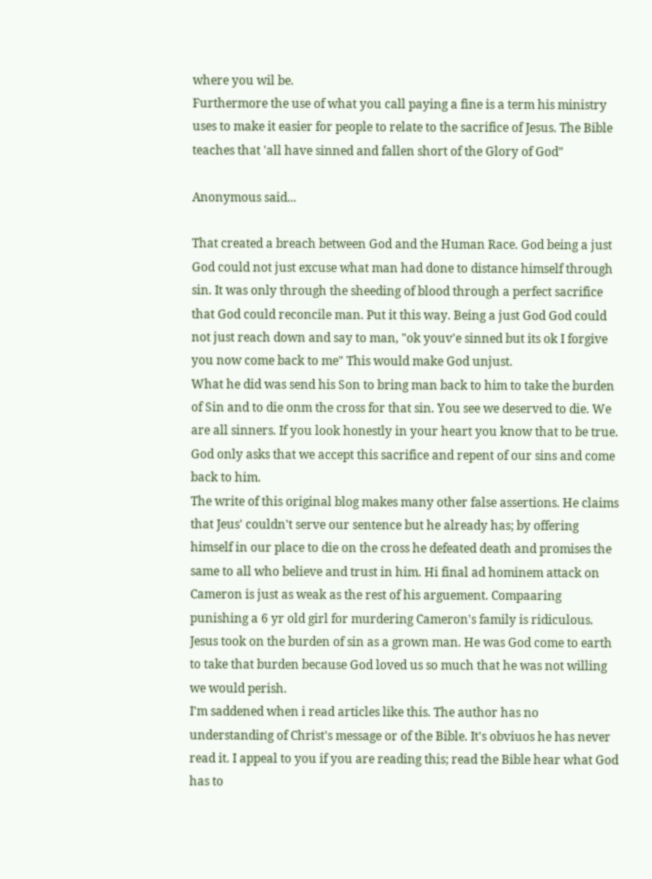where you wil be.
Furthermore the use of what you call paying a fine is a term his ministry uses to make it easier for people to relate to the sacrifice of Jesus. The Bible teaches that 'all have sinned and fallen short of the Glory of God"

Anonymous said...

That created a breach between God and the Human Race. God being a just God could not just excuse what man had done to distance himself through sin. It was only through the sheeding of blood through a perfect sacrifice that God could reconcile man. Put it this way. Being a just God God could not just reach down and say to man, "ok youv'e sinned but its ok I forgive you now come back to me" This would make God unjust.
What he did was send his Son to bring man back to him to take the burden of Sin and to die onm the cross for that sin. You see we deserved to die. We are all sinners. If you look honestly in your heart you know that to be true. God only asks that we accept this sacrifice and repent of our sins and come back to him.
The write of this original blog makes many other false assertions. He claims that Jeus' couldn't serve our sentence but he already has; by offering himself in our place to die on the cross he defeated death and promises the same to all who believe and trust in him. Hi final ad hominem attack on Cameron is just as weak as the rest of his arguement. Compaaring punishing a 6 yr old girl for murdering Cameron's family is ridiculous. Jesus took on the burden of sin as a grown man. He was God come to earth to take that burden because God loved us so much that he was not willing we would perish.
I'm saddened when i read articles like this. The author has no understanding of Christ's message or of the Bible. It's obviuos he has never read it. I appeal to you if you are reading this; read the Bible hear what God has to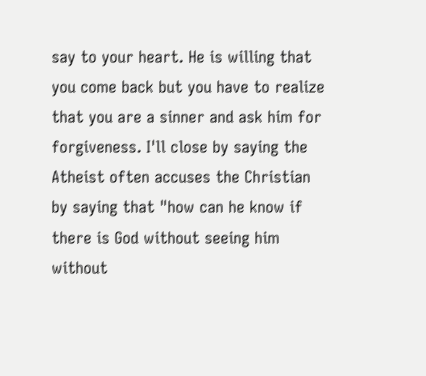say to your heart. He is willing that you come back but you have to realize that you are a sinner and ask him for forgiveness. I'll close by saying the Atheist often accuses the Christian by saying that "how can he know if there is God without seeing him without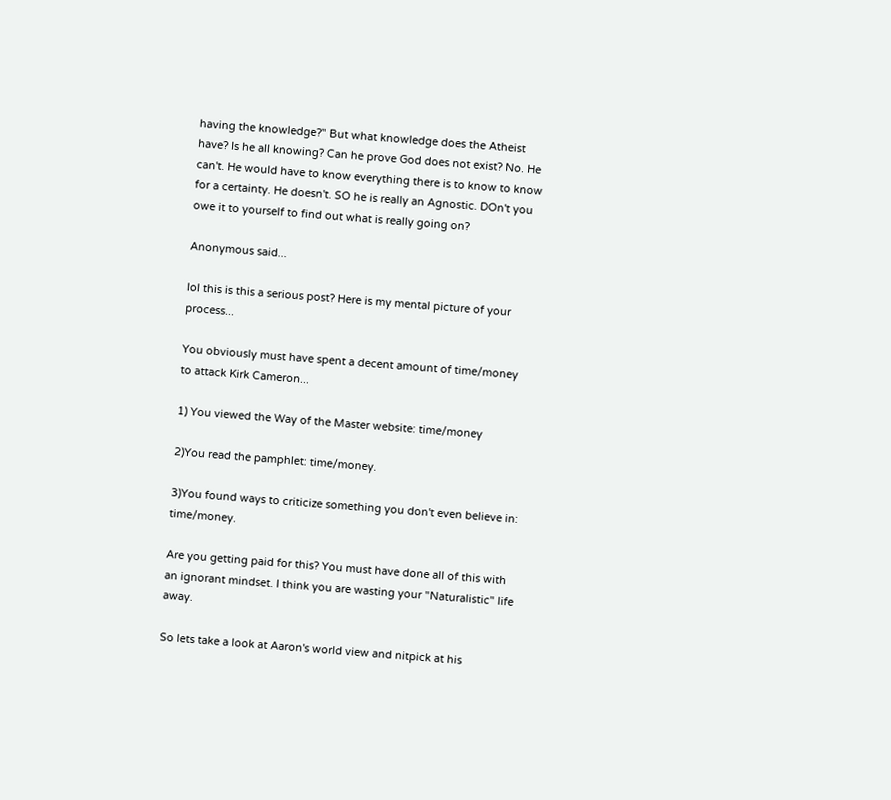having the knowledge?" But what knowledge does the Atheist have? Is he all knowing? Can he prove God does not exist? No. He can't. He would have to know everything there is to know to know for a certainty. He doesn't. SO he is really an Agnostic. DOn't you owe it to yourself to find out what is really going on?

Anonymous said...

lol this is this a serious post? Here is my mental picture of your process...

You obviously must have spent a decent amount of time/money to attack Kirk Cameron...

1) You viewed the Way of the Master website: time/money

2)You read the pamphlet: time/money.

3)You found ways to criticize something you don't even believe in: time/money.

Are you getting paid for this? You must have done all of this with an ignorant mindset. I think you are wasting your "Naturalistic" life away.

So lets take a look at Aaron's world view and nitpick at his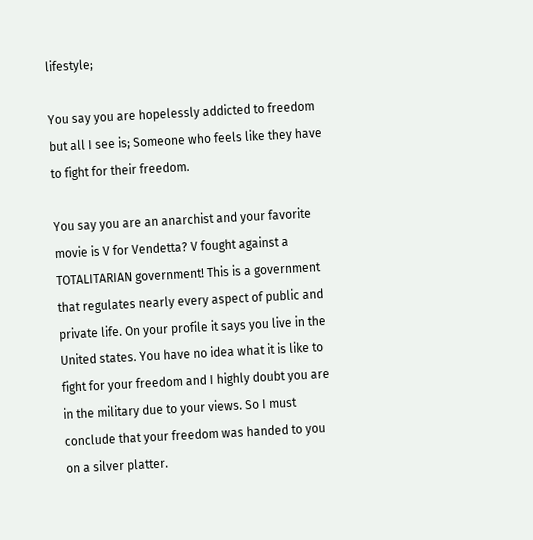lifestyle;

You say you are hopelessly addicted to freedom but all I see is; Someone who feels like they have to fight for their freedom.

You say you are an anarchist and your favorite movie is V for Vendetta? V fought against a TOTALITARIAN government! This is a government that regulates nearly every aspect of public and private life. On your profile it says you live in the United states. You have no idea what it is like to fight for your freedom and I highly doubt you are in the military due to your views. So I must conclude that your freedom was handed to you on a silver platter.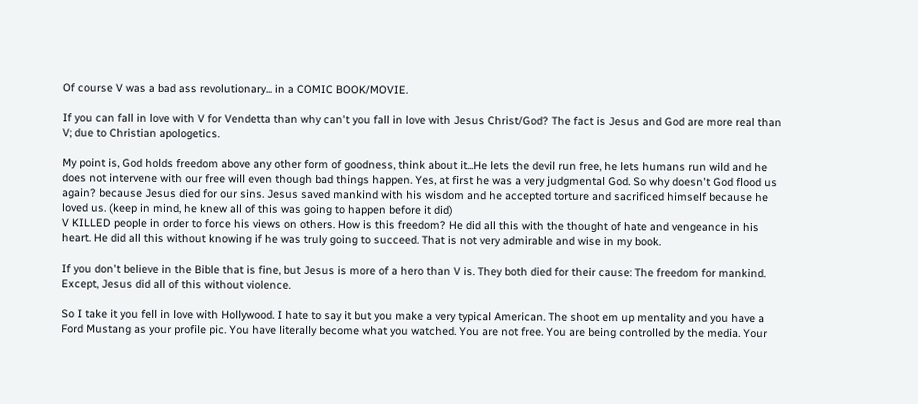Of course V was a bad ass revolutionary... in a COMIC BOOK/MOVIE.

If you can fall in love with V for Vendetta than why can't you fall in love with Jesus Christ/God? The fact is Jesus and God are more real than V; due to Christian apologetics.

My point is, God holds freedom above any other form of goodness, think about it...He lets the devil run free, he lets humans run wild and he does not intervene with our free will even though bad things happen. Yes, at first he was a very judgmental God. So why doesn't God flood us again? because Jesus died for our sins. Jesus saved mankind with his wisdom and he accepted torture and sacrificed himself because he loved us. (keep in mind, he knew all of this was going to happen before it did)
V KILLED people in order to force his views on others. How is this freedom? He did all this with the thought of hate and vengeance in his heart. He did all this without knowing if he was truly going to succeed. That is not very admirable and wise in my book.

If you don't believe in the Bible that is fine, but Jesus is more of a hero than V is. They both died for their cause: The freedom for mankind. Except, Jesus did all of this without violence.

So I take it you fell in love with Hollywood. I hate to say it but you make a very typical American. The shoot em up mentality and you have a Ford Mustang as your profile pic. You have literally become what you watched. You are not free. You are being controlled by the media. Your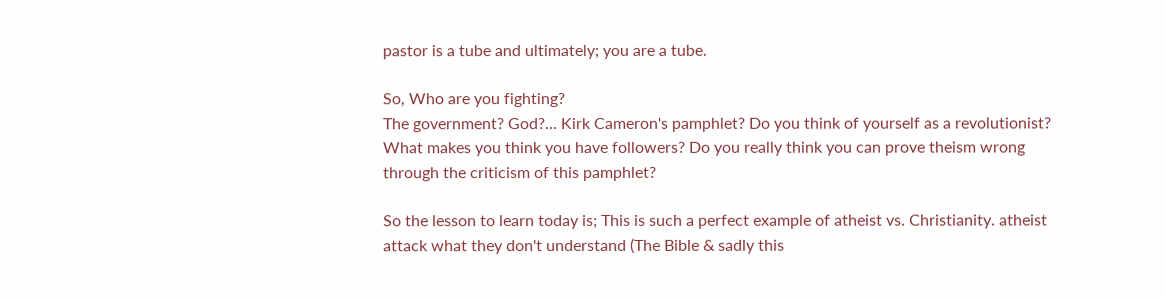pastor is a tube and ultimately; you are a tube.

So, Who are you fighting?
The government? God?... Kirk Cameron's pamphlet? Do you think of yourself as a revolutionist? What makes you think you have followers? Do you really think you can prove theism wrong through the criticism of this pamphlet?

So the lesson to learn today is; This is such a perfect example of atheist vs. Christianity. atheist attack what they don't understand (The Bible & sadly this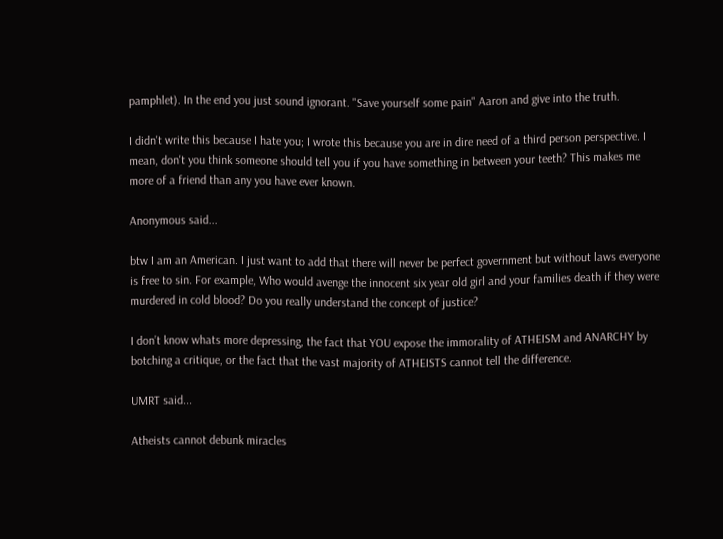pamphlet). In the end you just sound ignorant. "Save yourself some pain" Aaron and give into the truth.

I didn't write this because I hate you; I wrote this because you are in dire need of a third person perspective. I mean, don't you think someone should tell you if you have something in between your teeth? This makes me more of a friend than any you have ever known.

Anonymous said...

btw I am an American. I just want to add that there will never be perfect government but without laws everyone is free to sin. For example, Who would avenge the innocent six year old girl and your families death if they were murdered in cold blood? Do you really understand the concept of justice?

I don’t know whats more depressing, the fact that YOU expose the immorality of ATHEISM and ANARCHY by botching a critique, or the fact that the vast majority of ATHEISTS cannot tell the difference.

UMRT said...

Atheists cannot debunk miracles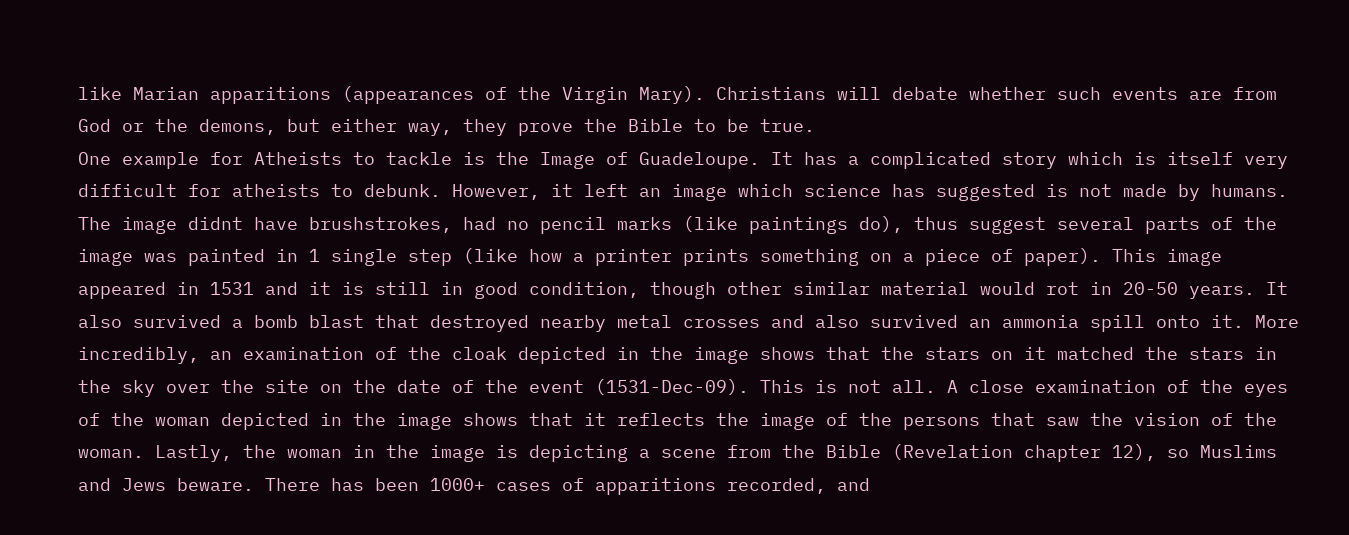like Marian apparitions (appearances of the Virgin Mary). Christians will debate whether such events are from God or the demons, but either way, they prove the Bible to be true.
One example for Atheists to tackle is the Image of Guadeloupe. It has a complicated story which is itself very difficult for atheists to debunk. However, it left an image which science has suggested is not made by humans. The image didnt have brushstrokes, had no pencil marks (like paintings do), thus suggest several parts of the image was painted in 1 single step (like how a printer prints something on a piece of paper). This image appeared in 1531 and it is still in good condition, though other similar material would rot in 20-50 years. It also survived a bomb blast that destroyed nearby metal crosses and also survived an ammonia spill onto it. More incredibly, an examination of the cloak depicted in the image shows that the stars on it matched the stars in the sky over the site on the date of the event (1531-Dec-09). This is not all. A close examination of the eyes of the woman depicted in the image shows that it reflects the image of the persons that saw the vision of the woman. Lastly, the woman in the image is depicting a scene from the Bible (Revelation chapter 12), so Muslims and Jews beware. There has been 1000+ cases of apparitions recorded, and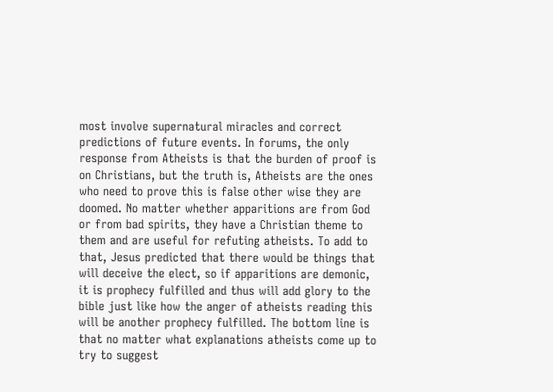most involve supernatural miracles and correct predictions of future events. In forums, the only response from Atheists is that the burden of proof is on Christians, but the truth is, Atheists are the ones who need to prove this is false other wise they are doomed. No matter whether apparitions are from God or from bad spirits, they have a Christian theme to them and are useful for refuting atheists. To add to that, Jesus predicted that there would be things that will deceive the elect, so if apparitions are demonic, it is prophecy fulfilled and thus will add glory to the bible just like how the anger of atheists reading this will be another prophecy fulfilled. The bottom line is that no matter what explanations atheists come up to try to suggest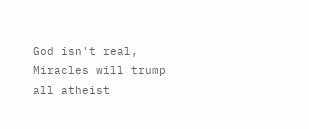God isn't real, Miracles will trump all atheist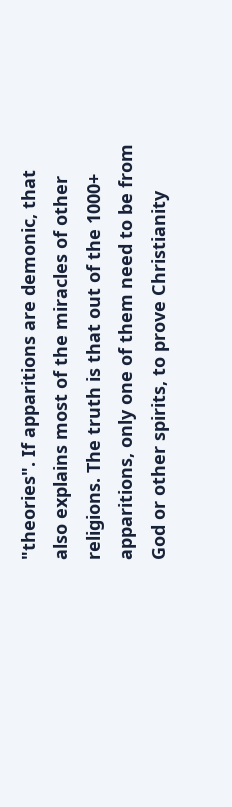"theories". If apparitions are demonic, that also explains most of the miracles of other religions. The truth is that out of the 1000+ apparitions, only one of them need to be from God or other spirits, to prove Christianity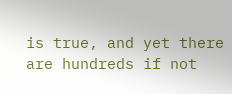is true, and yet there are hundreds if not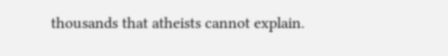thousands that atheists cannot explain.